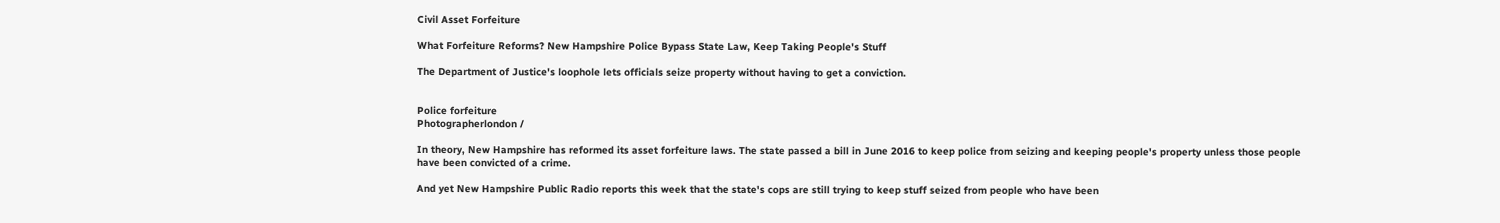Civil Asset Forfeiture

What Forfeiture Reforms? New Hampshire Police Bypass State Law, Keep Taking People's Stuff

The Department of Justice's loophole lets officials seize property without having to get a conviction.


Police forfeiture
Photographerlondon /

In theory, New Hampshire has reformed its asset forfeiture laws. The state passed a bill in June 2016 to keep police from seizing and keeping people's property unless those people have been convicted of a crime.

And yet New Hampshire Public Radio reports this week that the state's cops are still trying to keep stuff seized from people who have been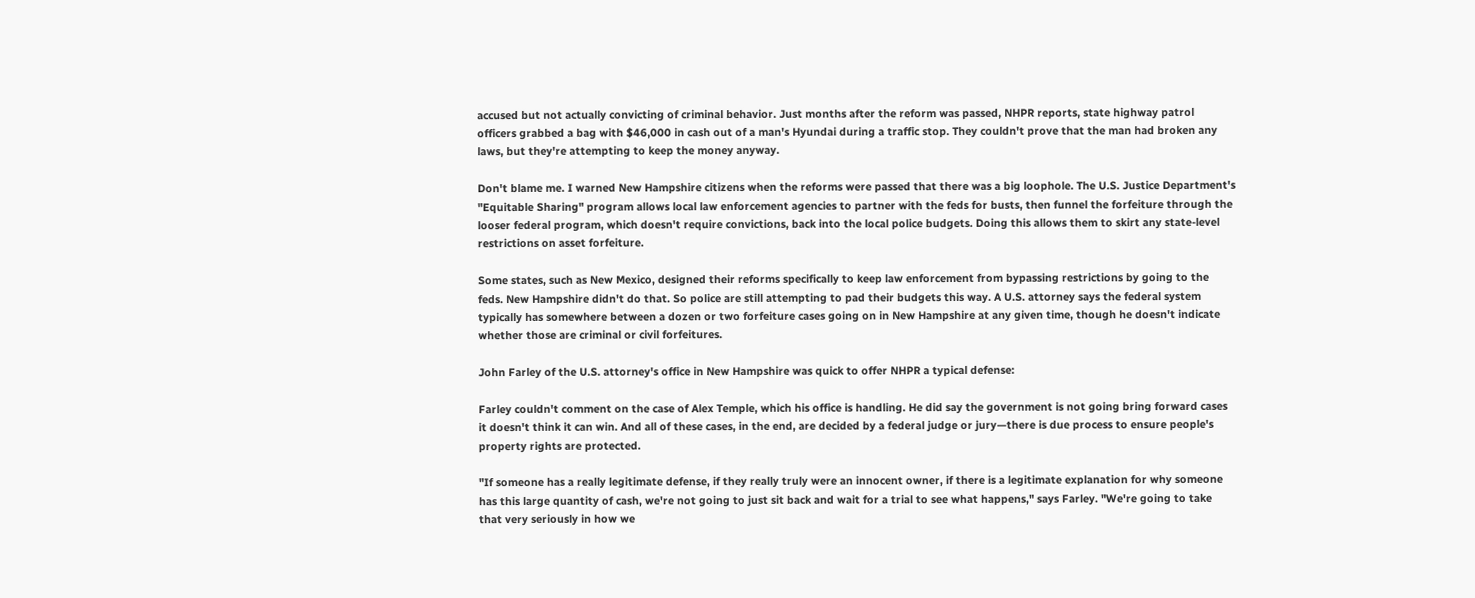accused but not actually convicting of criminal behavior. Just months after the reform was passed, NHPR reports, state highway patrol officers grabbed a bag with $46,000 in cash out of a man's Hyundai during a traffic stop. They couldn't prove that the man had broken any laws, but they're attempting to keep the money anyway.

Don't blame me. I warned New Hampshire citizens when the reforms were passed that there was a big loophole. The U.S. Justice Department's "Equitable Sharing" program allows local law enforcement agencies to partner with the feds for busts, then funnel the forfeiture through the looser federal program, which doesn't require convictions, back into the local police budgets. Doing this allows them to skirt any state-level restrictions on asset forfeiture.

Some states, such as New Mexico, designed their reforms specifically to keep law enforcement from bypassing restrictions by going to the feds. New Hampshire didn't do that. So police are still attempting to pad their budgets this way. A U.S. attorney says the federal system typically has somewhere between a dozen or two forfeiture cases going on in New Hampshire at any given time, though he doesn't indicate whether those are criminal or civil forfeitures.

John Farley of the U.S. attorney's office in New Hampshire was quick to offer NHPR a typical defense:

Farley couldn't comment on the case of Alex Temple, which his office is handling. He did say the government is not going bring forward cases it doesn't think it can win. And all of these cases, in the end, are decided by a federal judge or jury—there is due process to ensure people's property rights are protected.

"If someone has a really legitimate defense, if they really truly were an innocent owner, if there is a legitimate explanation for why someone has this large quantity of cash, we're not going to just sit back and wait for a trial to see what happens," says Farley. "We're going to take that very seriously in how we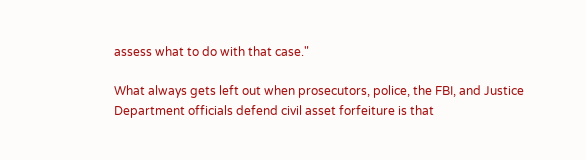assess what to do with that case."

What always gets left out when prosecutors, police, the FBI, and Justice Department officials defend civil asset forfeiture is that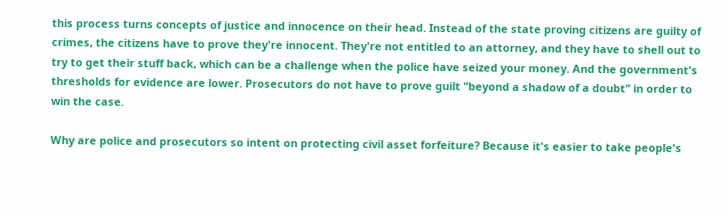this process turns concepts of justice and innocence on their head. Instead of the state proving citizens are guilty of crimes, the citizens have to prove they're innocent. They're not entitled to an attorney, and they have to shell out to try to get their stuff back, which can be a challenge when the police have seized your money. And the government's thresholds for evidence are lower. Prosecutors do not have to prove guilt "beyond a shadow of a doubt" in order to win the case.

Why are police and prosecutors so intent on protecting civil asset forfeiture? Because it's easier to take people's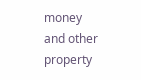money and other property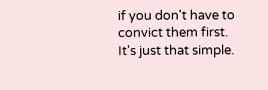if you don't have to convict them first. It's just that simple.